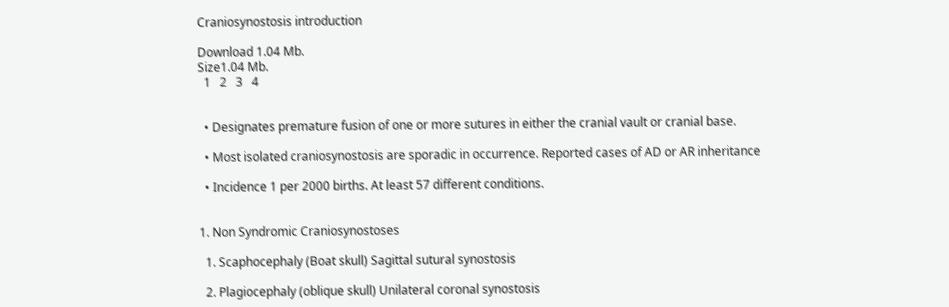Craniosynostosis introduction

Download 1.04 Mb.
Size1.04 Mb.
  1   2   3   4


  • Designates premature fusion of one or more sutures in either the cranial vault or cranial base.

  • Most isolated craniosynostosis are sporadic in occurrence. Reported cases of AD or AR inheritance

  • Incidence 1 per 2000 births. At least 57 different conditions.


1. Non Syndromic Craniosynostoses

  1. Scaphocephaly (Boat skull) Sagittal sutural synostosis

  2. Plagiocephaly (oblique skull) Unilateral coronal synostosis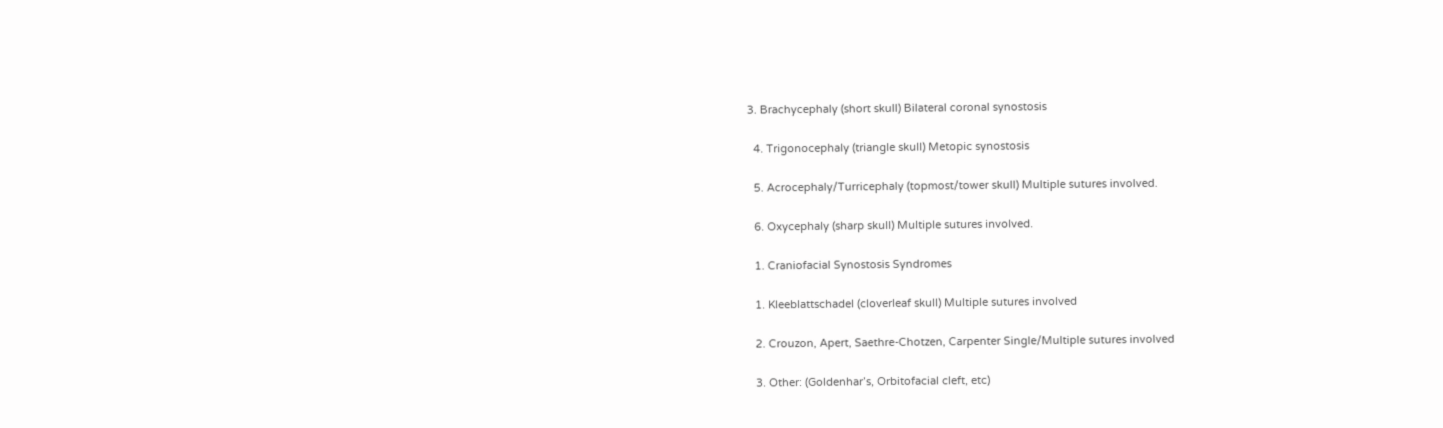3. Brachycephaly (short skull) Bilateral coronal synostosis

  4. Trigonocephaly (triangle skull) Metopic synostosis

  5. Acrocephaly/Turricephaly (topmost/tower skull) Multiple sutures involved.

  6. Oxycephaly (sharp skull) Multiple sutures involved.

  1. Craniofacial Synostosis Syndromes

  1. Kleeblattschadel (cloverleaf skull) Multiple sutures involved

  2. Crouzon, Apert, Saethre-Chotzen, Carpenter Single/Multiple sutures involved

  3. Other: (Goldenhar’s, Orbitofacial cleft, etc)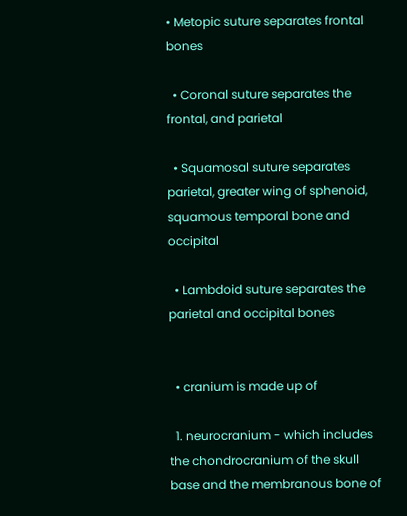• Metopic suture separates frontal bones

  • Coronal suture separates the frontal, and parietal

  • Squamosal suture separates parietal, greater wing of sphenoid, squamous temporal bone and occipital

  • Lambdoid suture separates the parietal and occipital bones


  • cranium is made up of

  1. neurocranium - which includes the chondrocranium of the skull base and the membranous bone of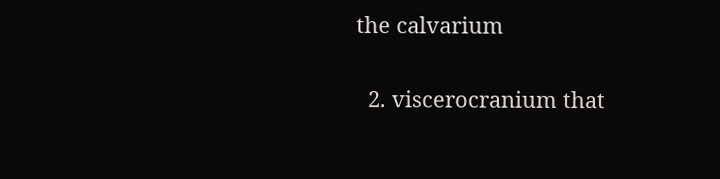the calvarium

  2. viscerocranium that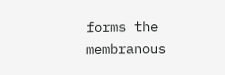forms the membranous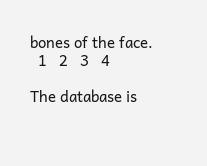bones of the face.
  1   2   3   4

The database is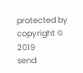protected by copyright © 2019
send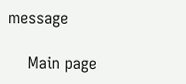message

    Main page